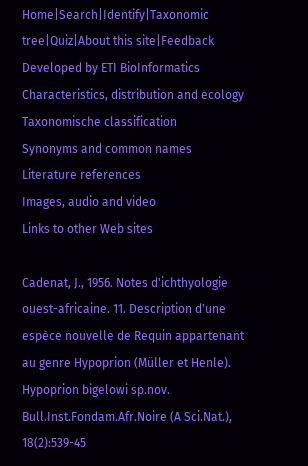Home|Search|Identify|Taxonomic tree|Quiz|About this site|Feedback
Developed by ETI BioInformatics
Characteristics, distribution and ecology
Taxonomische classification
Synonyms and common names
Literature references
Images, audio and video
Links to other Web sites

Cadenat, J., 1956. Notes d'ichthyologie ouest-africaine. 11. Description d'une espèce nouvelle de Requin appartenant au genre Hypoprion (Müller et Henle). Hypoprion bigelowi sp.nov. Bull.Inst.Fondam.Afr.Noire (A Sci.Nat.), 18(2):539-45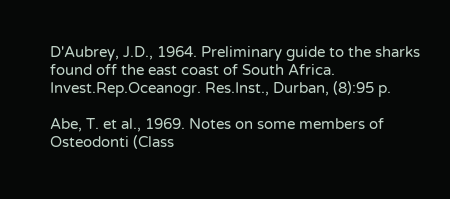D'Aubrey, J.D., 1964. Preliminary guide to the sharks found off the east coast of South Africa. Invest.Rep.Oceanogr. Res.Inst., Durban, (8):95 p.

Abe, T. et al., 1969. Notes on some members of Osteodonti (Class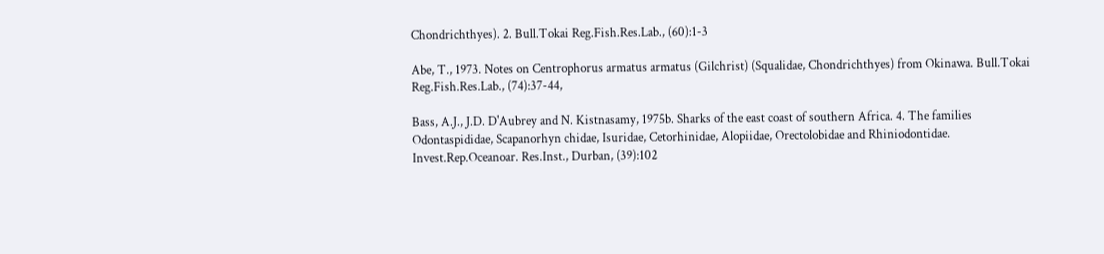Chondrichthyes). 2. Bull.Tokai Reg.Fish.Res.Lab., (60):1-3

Abe, T., 1973. Notes on Centrophorus armatus armatus (Gilchrist) (Squalidae, Chondrichthyes) from Okinawa. Bull.Tokai Reg.Fish.Res.Lab., (74):37-44,

Bass, A.J., J.D. D'Aubrey and N. Kistnasamy, 1975b. Sharks of the east coast of southern Africa. 4. The families Odontaspididae, Scapanorhyn chidae, Isuridae, Cetorhinidae, Alopiidae, Orectolobidae and Rhiniodontidae. Invest.Rep.Oceanoar. Res.Inst., Durban, (39):102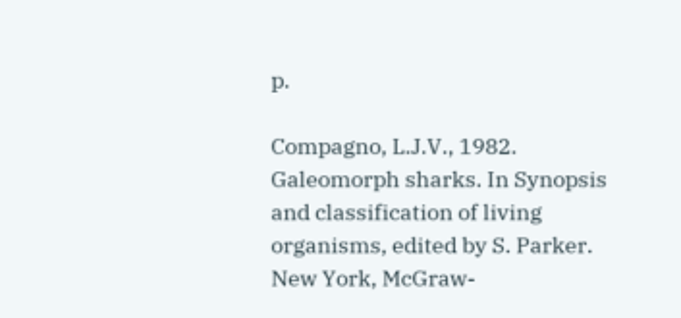p.

Compagno, L.J.V., 1982. Galeomorph sharks. In Synopsis and classification of living organisms, edited by S. Parker. New York, McGraw-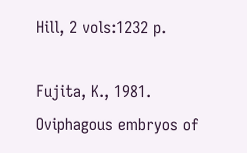Hill, 2 vols:1232 p.

Fujita, K., 1981. Oviphagous embryos of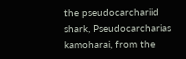the pseudocarchariid shark, Pseudocarcharias kamoharai, from the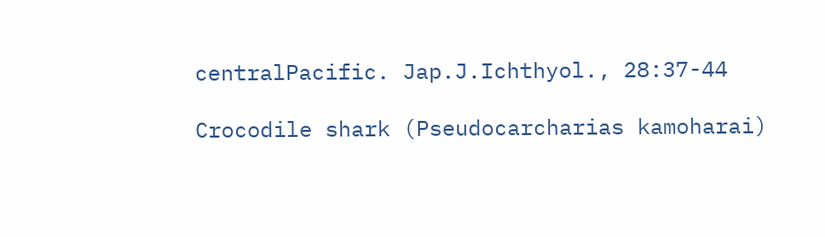centralPacific. Jap.J.Ichthyol., 28:37-44

Crocodile shark (Pseudocarcharias kamoharai)